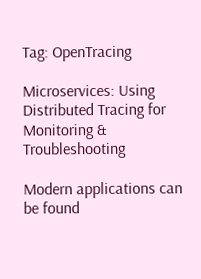Tag: OpenTracing

Microservices: Using Distributed Tracing for Monitoring & Troubleshooting

Modern applications can be found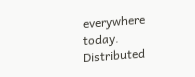everywhere today. Distributed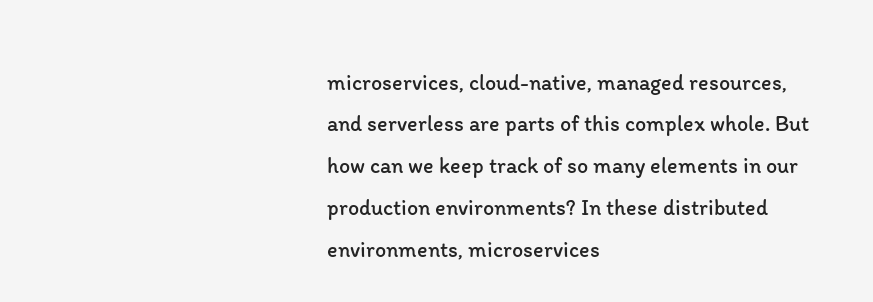microservices, cloud-native, managed resources, and serverless are parts of this complex whole. But how can we keep track of so many elements in our production environments? In these distributed environments, microservices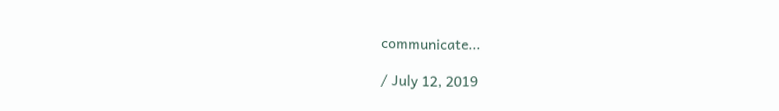communicate...

/ July 12, 2019